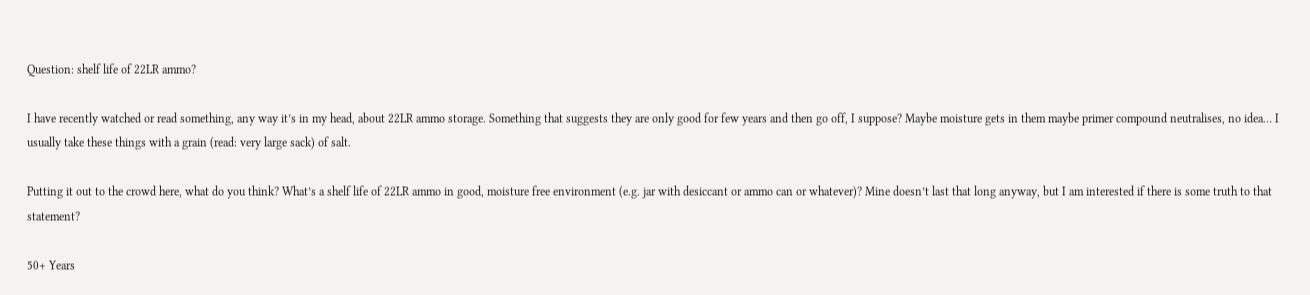Question: shelf life of 22LR ammo?

I have recently watched or read something, any way it’s in my head, about 22LR ammo storage. Something that suggests they are only good for few years and then go off, I suppose? Maybe moisture gets in them maybe primer compound neutralises, no idea… I usually take these things with a grain (read: very large sack) of salt.

Putting it out to the crowd here, what do you think? What’s a shelf life of 22LR ammo in good, moisture free environment (e.g. jar with desiccant or ammo can or whatever)? Mine doesn’t last that long anyway, but I am interested if there is some truth to that statement?

50+ Years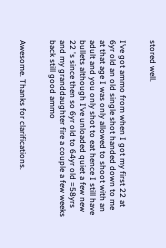stored well.


I’ve got ammo from when I got my first 22 at 6yr old an old single shot handed down to me at that age I was only allowed to shoot with an adult and you only shot to eat hence I still have bullets although I’ve unloaded quiet a few new 22 's since then so 6yr old to 64yr old =58yrs and my granddaughter fire a couple a few weeks back still good ammo


Awesome. Thanks for clarifications.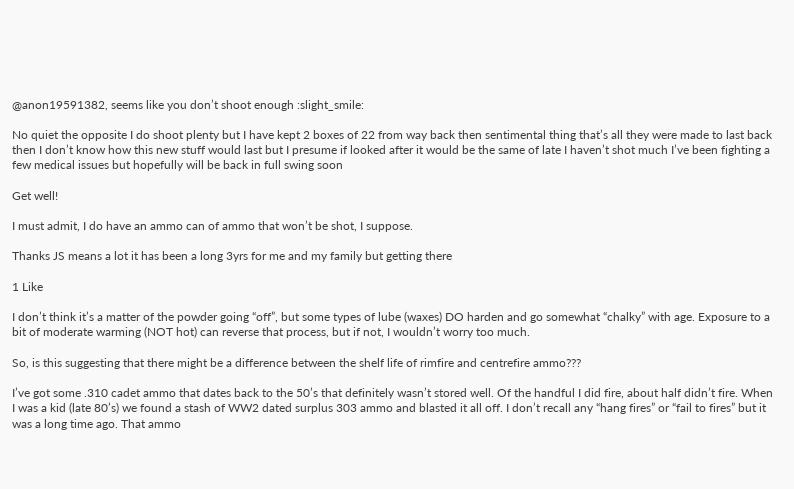@anon19591382, seems like you don’t shoot enough :slight_smile:

No quiet the opposite I do shoot plenty but I have kept 2 boxes of 22 from way back then sentimental thing that’s all they were made to last back then I don’t know how this new stuff would last but I presume if looked after it would be the same of late I haven’t shot much I’ve been fighting a few medical issues but hopefully will be back in full swing soon

Get well!

I must admit, I do have an ammo can of ammo that won’t be shot, I suppose.

Thanks JS means a lot it has been a long 3yrs for me and my family but getting there

1 Like

I don’t think it’s a matter of the powder going “off”, but some types of lube (waxes) DO harden and go somewhat “chalky” with age. Exposure to a bit of moderate warming (NOT hot) can reverse that process, but if not, I wouldn’t worry too much.

So, is this suggesting that there might be a difference between the shelf life of rimfire and centrefire ammo???

I’ve got some .310 cadet ammo that dates back to the 50’s that definitely wasn’t stored well. Of the handful I did fire, about half didn’t fire. When I was a kid (late 80’s) we found a stash of WW2 dated surplus 303 ammo and blasted it all off. I don’t recall any “hang fires” or “fail to fires” but it was a long time ago. That ammo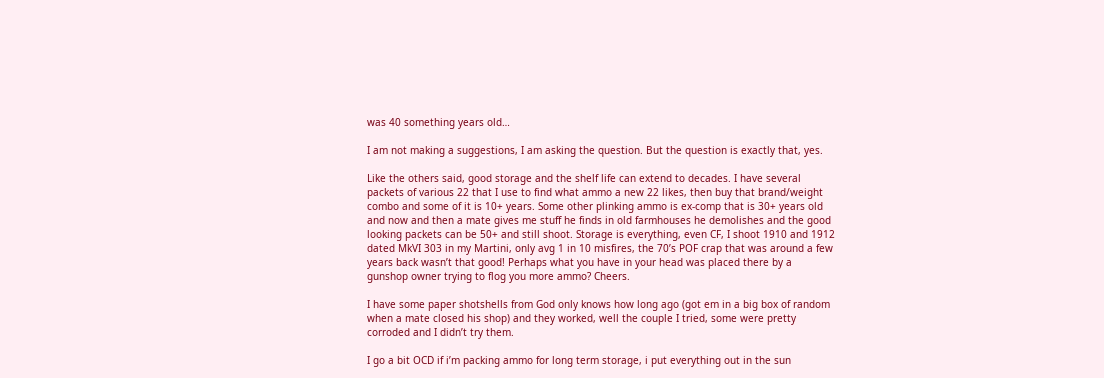was 40 something years old…

I am not making a suggestions, I am asking the question. But the question is exactly that, yes.

Like the others said, good storage and the shelf life can extend to decades. I have several packets of various 22 that I use to find what ammo a new 22 likes, then buy that brand/weight combo and some of it is 10+ years. Some other plinking ammo is ex-comp that is 30+ years old and now and then a mate gives me stuff he finds in old farmhouses he demolishes and the good looking packets can be 50+ and still shoot. Storage is everything, even CF, I shoot 1910 and 1912 dated MkVI 303 in my Martini, only avg 1 in 10 misfires, the 70’s POF crap that was around a few years back wasn’t that good! Perhaps what you have in your head was placed there by a gunshop owner trying to flog you more ammo? Cheers.

I have some paper shotshells from God only knows how long ago (got em in a big box of random when a mate closed his shop) and they worked, well the couple I tried, some were pretty corroded and I didn’t try them.

I go a bit OCD if i’m packing ammo for long term storage, i put everything out in the sun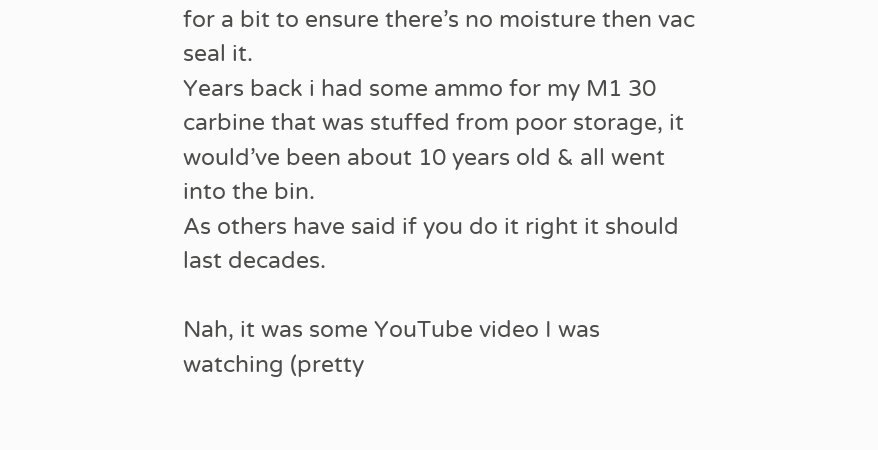for a bit to ensure there’s no moisture then vac seal it.
Years back i had some ammo for my M1 30 carbine that was stuffed from poor storage, it would’ve been about 10 years old & all went into the bin.
As others have said if you do it right it should last decades.

Nah, it was some YouTube video I was watching (pretty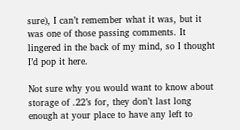sure), I can’t remember what it was, but it was one of those passing comments. It lingered in the back of my mind, so I thought I’d pop it here.

Not sure why you would want to know about storage of .22’s for, they don’t last long enough at your place to have any left to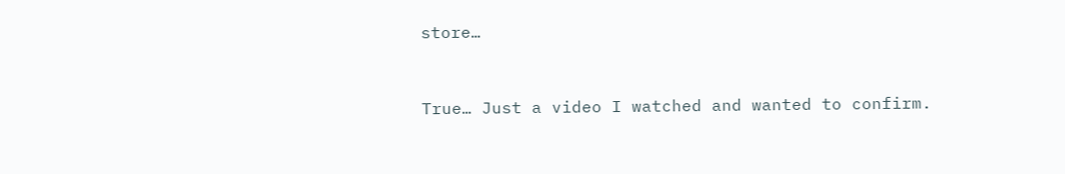store…


True… Just a video I watched and wanted to confirm.